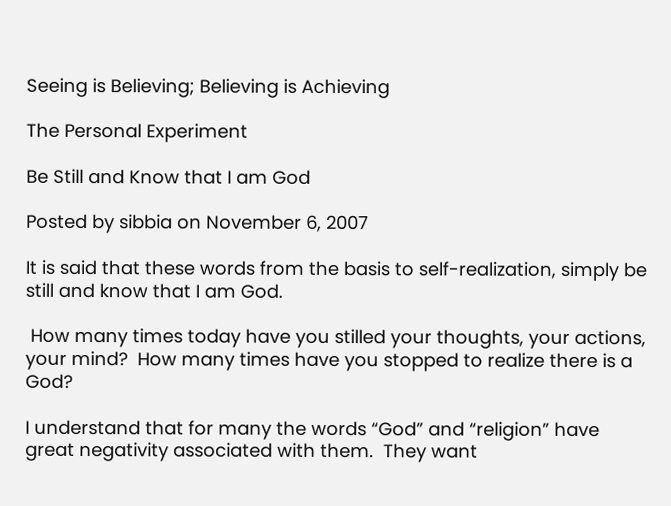Seeing is Believing; Believing is Achieving

The Personal Experiment

Be Still and Know that I am God

Posted by sibbia on November 6, 2007

It is said that these words from the basis to self-realization, simply be still and know that I am God.

 How many times today have you stilled your thoughts, your actions, your mind?  How many times have you stopped to realize there is a God?

I understand that for many the words “God” and “religion” have great negativity associated with them.  They want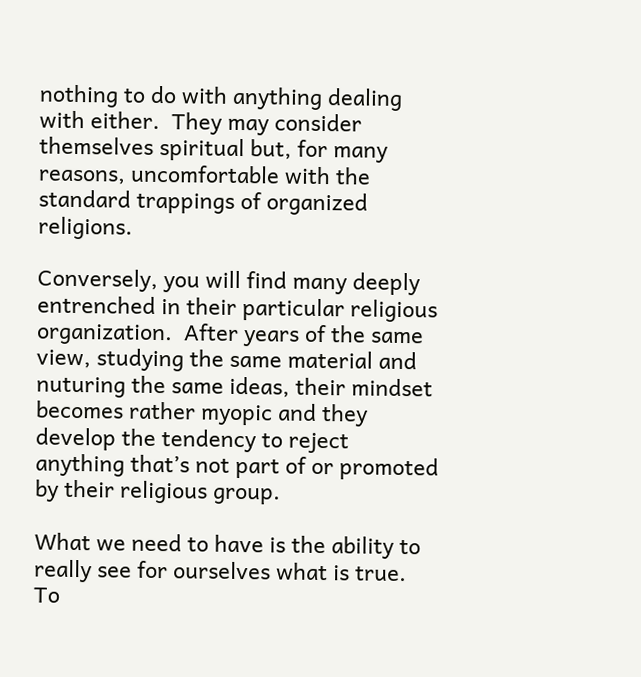nothing to do with anything dealing with either.  They may consider themselves spiritual but, for many reasons, uncomfortable with the standard trappings of organized religions.

Conversely, you will find many deeply entrenched in their particular religious organization.  After years of the same view, studying the same material and nuturing the same ideas, their mindset becomes rather myopic and they develop the tendency to reject anything that’s not part of or promoted by their religious group.

What we need to have is the ability to really see for ourselves what is true.  To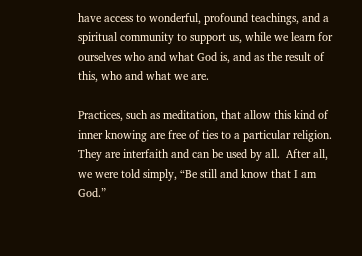have access to wonderful, profound teachings, and a spiritual community to support us, while we learn for ourselves who and what God is, and as the result of this, who and what we are.

Practices, such as meditation, that allow this kind of inner knowing are free of ties to a particular religion.  They are interfaith and can be used by all.  After all, we were told simply, “Be still and know that I am God.”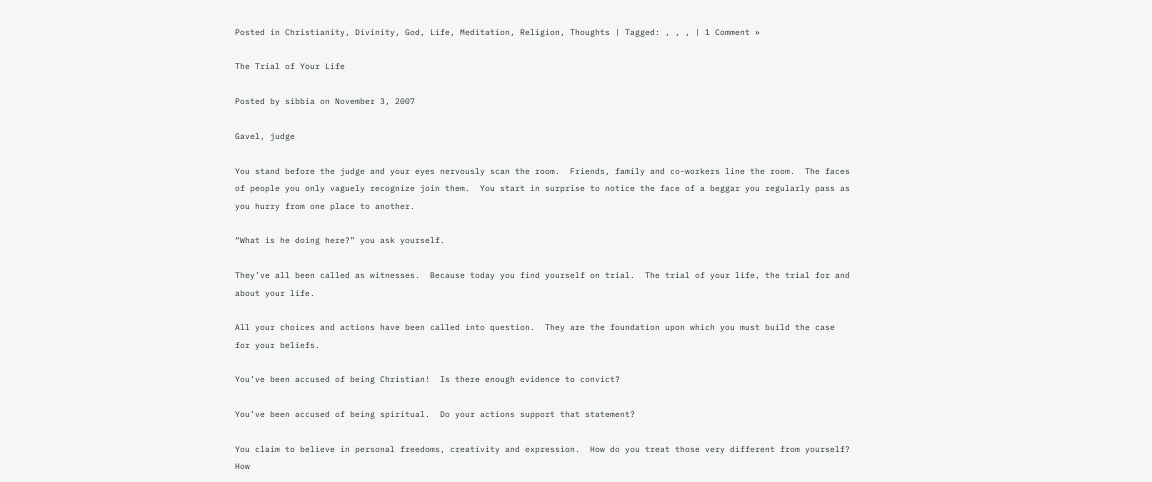Posted in Christianity, Divinity, God, Life, Meditation, Religion, Thoughts | Tagged: , , , | 1 Comment »

The Trial of Your Life

Posted by sibbia on November 3, 2007

Gavel, judge

You stand before the judge and your eyes nervously scan the room.  Friends, family and co-workers line the room.  The faces of people you only vaguely recognize join them.  You start in surprise to notice the face of a beggar you regularly pass as you hurry from one place to another.

“What is he doing here?” you ask yourself.

They’ve all been called as witnesses.  Because today you find yourself on trial.  The trial of your life, the trial for and about your life.

All your choices and actions have been called into question.  They are the foundation upon which you must build the case for your beliefs.

You’ve been accused of being Christian!  Is there enough evidence to convict?

You’ve been accused of being spiritual.  Do your actions support that statement?

You claim to believe in personal freedoms, creativity and expression.  How do you treat those very different from yourself?  How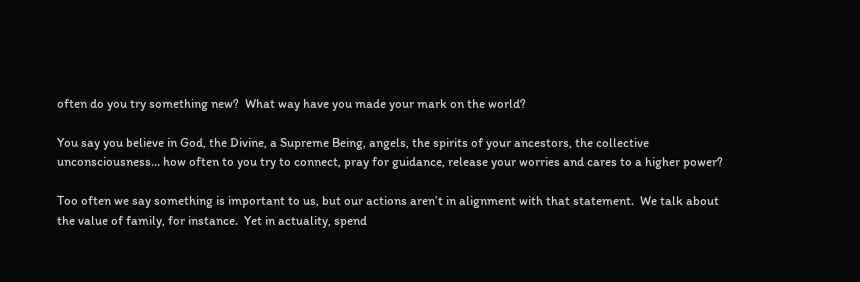often do you try something new?  What way have you made your mark on the world?

You say you believe in God, the Divine, a Supreme Being, angels, the spirits of your ancestors, the collective unconsciousness… how often to you try to connect, pray for guidance, release your worries and cares to a higher power?

Too often we say something is important to us, but our actions aren’t in alignment with that statement.  We talk about the value of family, for instance.  Yet in actuality, spend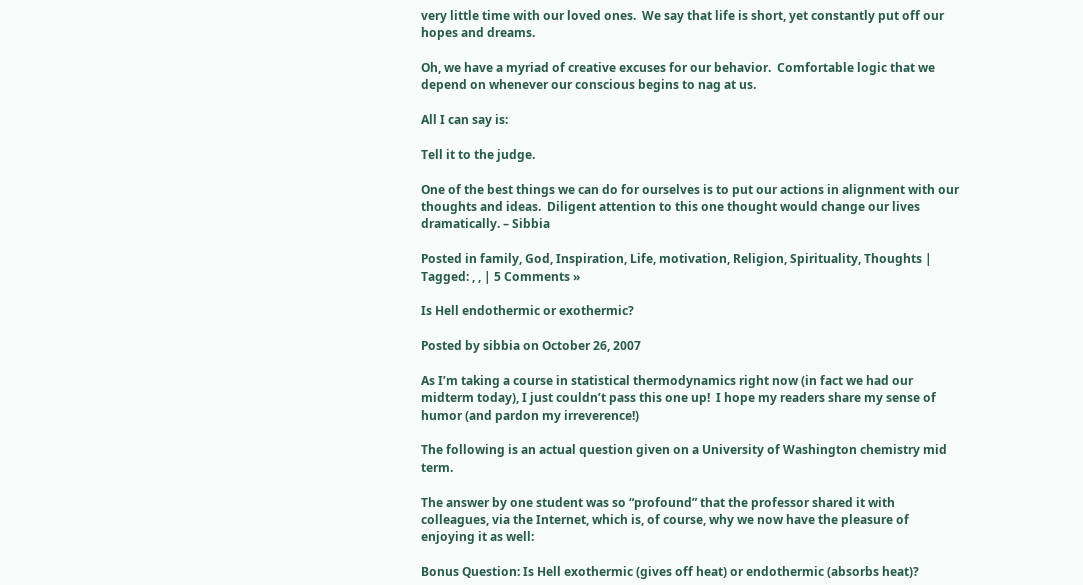very little time with our loved ones.  We say that life is short, yet constantly put off our hopes and dreams.

Oh, we have a myriad of creative excuses for our behavior.  Comfortable logic that we depend on whenever our conscious begins to nag at us.

All I can say is:

Tell it to the judge.

One of the best things we can do for ourselves is to put our actions in alignment with our thoughts and ideas.  Diligent attention to this one thought would change our lives dramatically. – Sibbia

Posted in family, God, Inspiration, Life, motivation, Religion, Spirituality, Thoughts | Tagged: , , | 5 Comments »

Is Hell endothermic or exothermic?

Posted by sibbia on October 26, 2007

As I’m taking a course in statistical thermodynamics right now (in fact we had our midterm today), I just couldn’t pass this one up!  I hope my readers share my sense of humor (and pardon my irreverence!)

The following is an actual question given on a University of Washington chemistry mid term.

The answer by one student was so “profound” that the professor shared it with colleagues, via the Internet, which is, of course, why we now have the pleasure of enjoying it as well:

Bonus Question: Is Hell exothermic (gives off heat) or endothermic (absorbs heat)?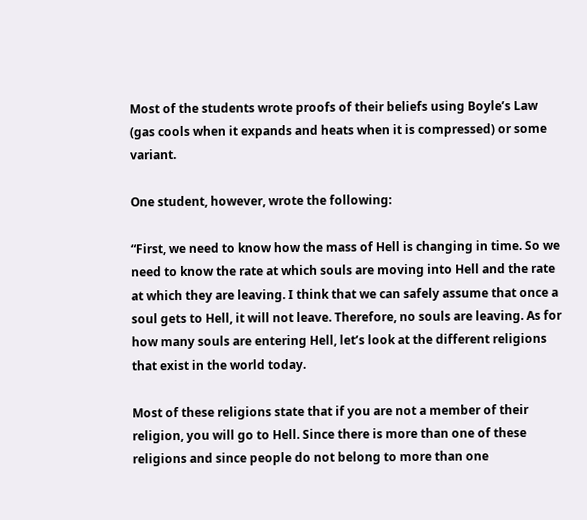Most of the students wrote proofs of their beliefs using Boyle’s Law (gas cools when it expands and heats when it is compressed) or some variant.

One student, however, wrote the following:

“First, we need to know how the mass of Hell is changing in time. So we need to know the rate at which souls are moving into Hell and the rate at which they are leaving. I think that we can safely assume that once a soul gets to Hell, it will not leave. Therefore, no souls are leaving. As for how many souls are entering Hell, let’s look at the different religions that exist in the world today.

Most of these religions state that if you are not a member of their religion, you will go to Hell. Since there is more than one of these religions and since people do not belong to more than one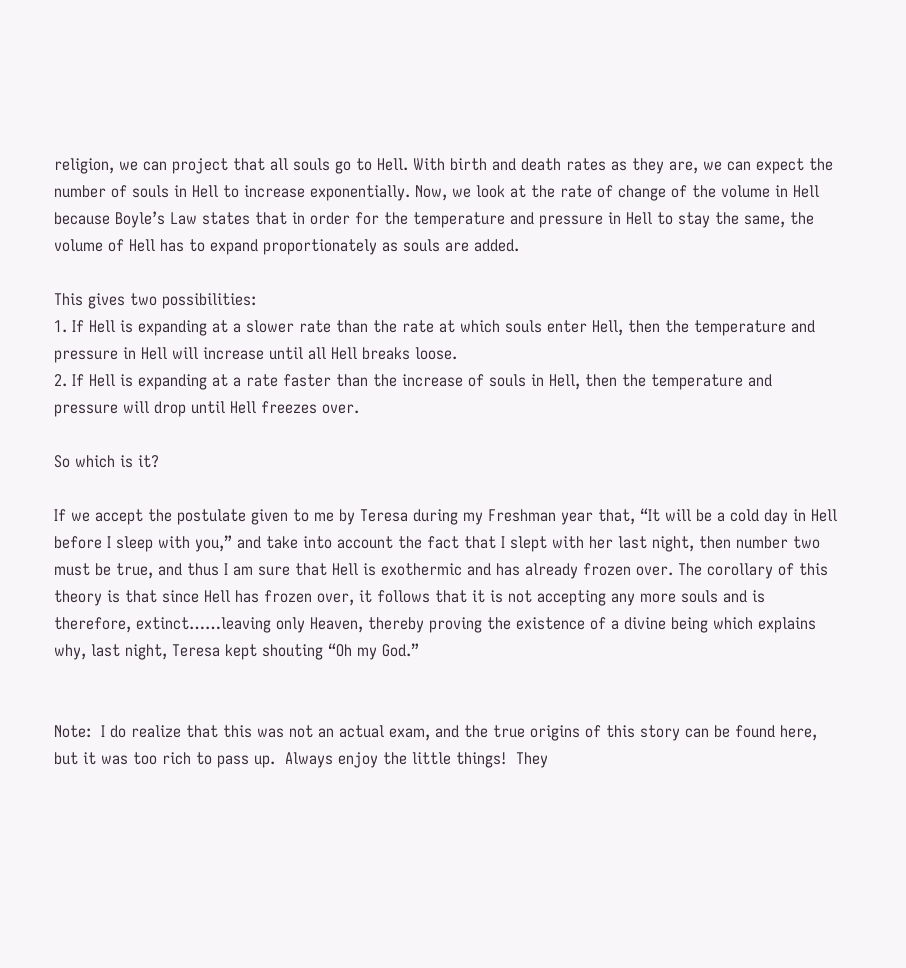religion, we can project that all souls go to Hell. With birth and death rates as they are, we can expect the number of souls in Hell to increase exponentially. Now, we look at the rate of change of the volume in Hell because Boyle’s Law states that in order for the temperature and pressure in Hell to stay the same, the volume of Hell has to expand proportionately as souls are added.

This gives two possibilities:
1. If Hell is expanding at a slower rate than the rate at which souls enter Hell, then the temperature and pressure in Hell will increase until all Hell breaks loose.
2. If Hell is expanding at a rate faster than the increase of souls in Hell, then the temperature and pressure will drop until Hell freezes over.

So which is it?

If we accept the postulate given to me by Teresa during my Freshman year that, “It will be a cold day in Hell before I sleep with you,” and take into account the fact that I slept with her last night, then number two must be true, and thus I am sure that Hell is exothermic and has already frozen over. The corollary of this theory is that since Hell has frozen over, it follows that it is not accepting any more souls and is therefore, extinct……leaving only Heaven, thereby proving the existence of a divine being which explains why, last night, Teresa kept shouting “Oh my God.”


Note:  I do realize that this was not an actual exam, and the true origins of this story can be found here, but it was too rich to pass up.  Always enjoy the little things!  They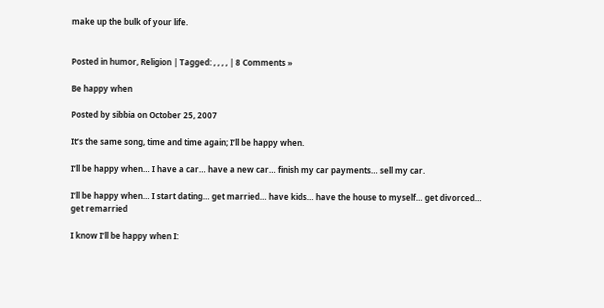make up the bulk of your life.


Posted in humor, Religion | Tagged: , , , , | 8 Comments »

Be happy when

Posted by sibbia on October 25, 2007

It’s the same song, time and time again; I’ll be happy when.

I’ll be happy when… I have a car… have a new car… finish my car payments… sell my car.

I’ll be happy when… I start dating… get married… have kids… have the house to myself… get divorced… get remarried

I know I’ll be happy when I: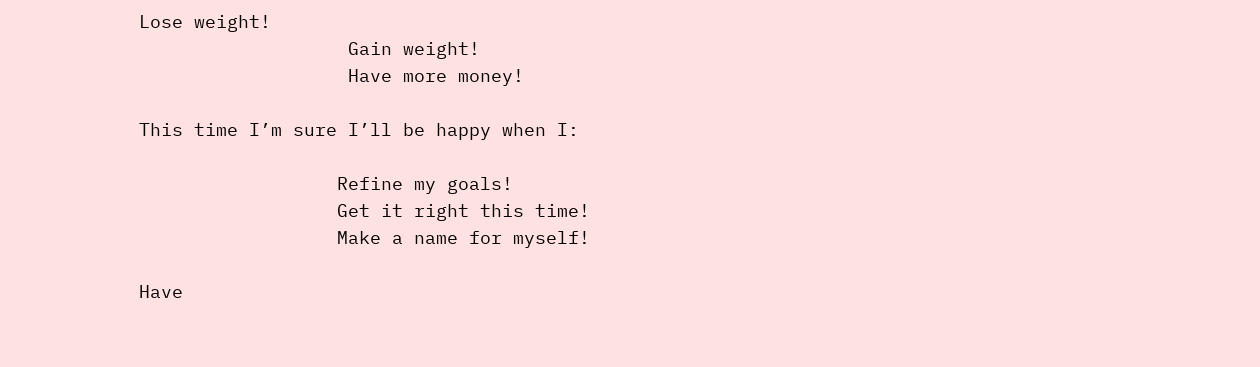Lose weight!
                   Gain weight!
                   Have more money!

This time I’m sure I’ll be happy when I:

                  Refine my goals!
                  Get it right this time!
                  Make a name for myself!

Have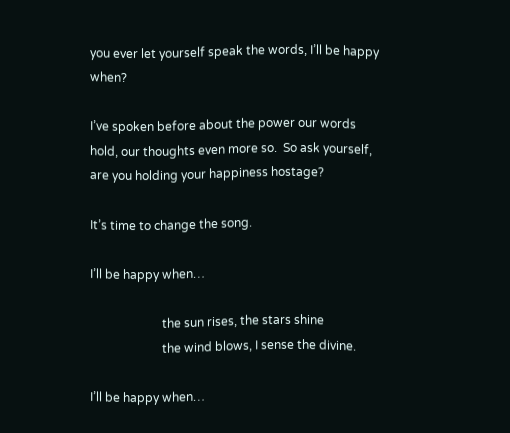you ever let yourself speak the words, I’ll be happy when?

I’ve spoken before about the power our words hold, our thoughts even more so.  So ask yourself, are you holding your happiness hostage?

It’s time to change the song.

I’ll be happy when…

                        the sun rises, the stars shine
                        the wind blows, I sense the divine.

I’ll be happy when…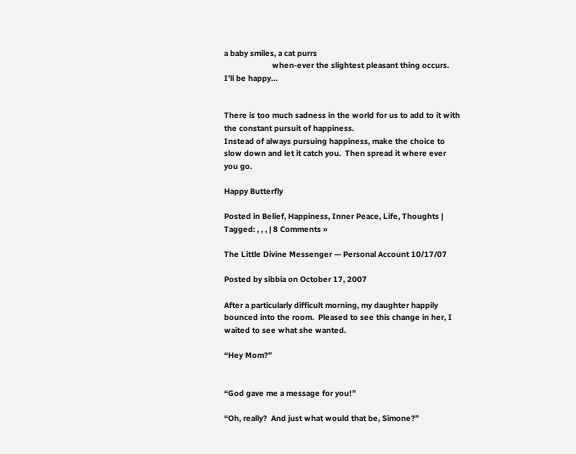a baby smiles, a cat purrs
                        when-ever the slightest pleasant thing occurs.
I’ll be happy…


There is too much sadness in the world for us to add to it with the constant pursuit of happiness.
Instead of always pursuing happiness, make the choice to slow down and let it catch you.  Then spread it where ever you go.

Happy Butterfly

Posted in Belief, Happiness, Inner Peace, Life, Thoughts | Tagged: , , , | 8 Comments »

The Little Divine Messenger — Personal Account 10/17/07

Posted by sibbia on October 17, 2007

After a particularly difficult morning, my daughter happily bounced into the room.  Pleased to see this change in her, I waited to see what she wanted.

“Hey Mom?”


“God gave me a message for you!”

“Oh, really?  And just what would that be, Simone?”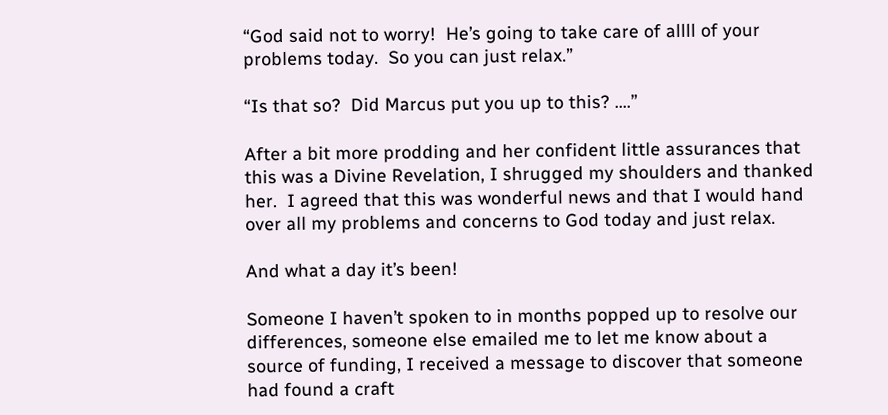“God said not to worry!  He’s going to take care of allll of your problems today.  So you can just relax.”

“Is that so?  Did Marcus put you up to this? ….”

After a bit more prodding and her confident little assurances that this was a Divine Revelation, I shrugged my shoulders and thanked her.  I agreed that this was wonderful news and that I would hand over all my problems and concerns to God today and just relax.

And what a day it’s been!

Someone I haven’t spoken to in months popped up to resolve our differences, someone else emailed me to let me know about a source of funding, I received a message to discover that someone had found a craft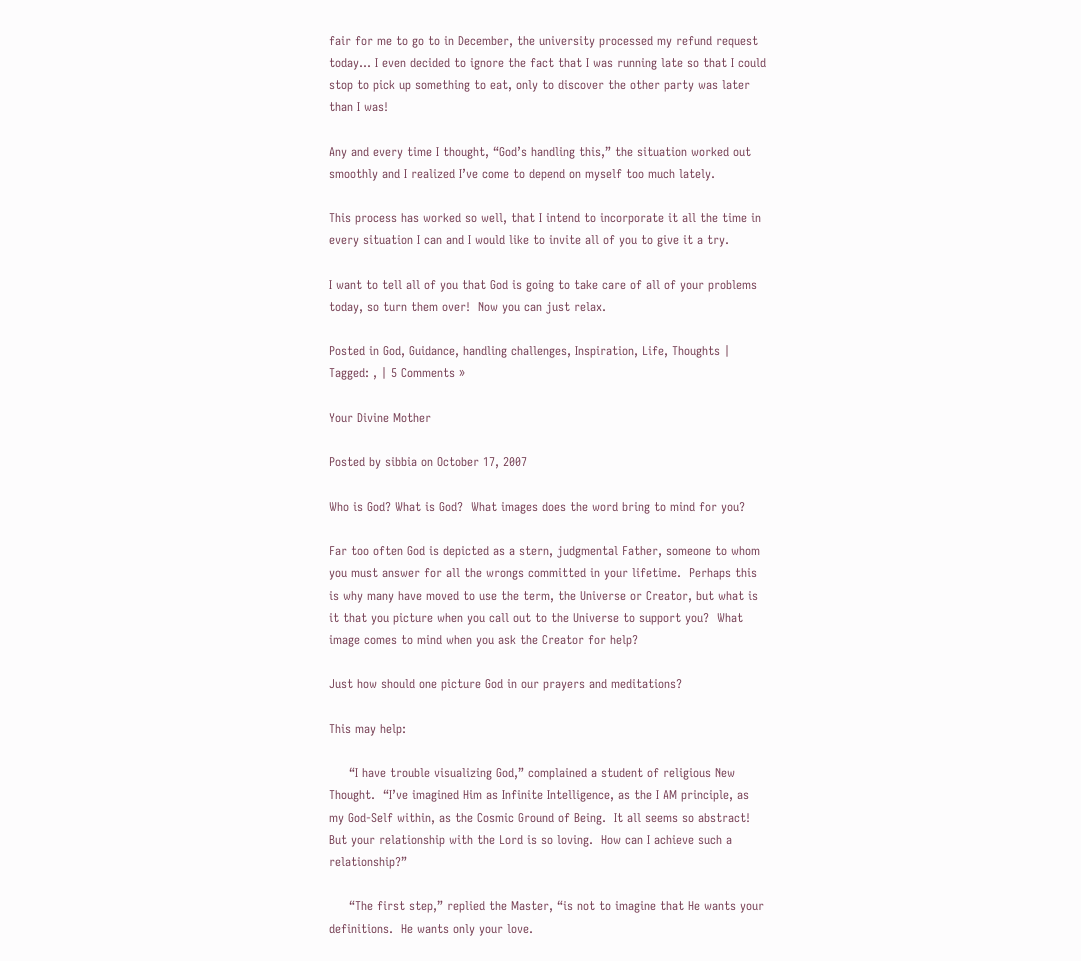fair for me to go to in December, the university processed my refund request today… I even decided to ignore the fact that I was running late so that I could stop to pick up something to eat, only to discover the other party was later than I was!

Any and every time I thought, “God’s handling this,” the situation worked out smoothly and I realized I’ve come to depend on myself too much lately.

This process has worked so well, that I intend to incorporate it all the time in every situation I can and I would like to invite all of you to give it a try.

I want to tell all of you that God is going to take care of all of your problems today, so turn them over!  Now you can just relax.

Posted in God, Guidance, handling challenges, Inspiration, Life, Thoughts | Tagged: , | 5 Comments »

Your Divine Mother

Posted by sibbia on October 17, 2007

Who is God? What is God?  What images does the word bring to mind for you?

Far too often God is depicted as a stern, judgmental Father, someone to whom you must answer for all the wrongs committed in your lifetime.  Perhaps this is why many have moved to use the term, the Universe or Creator, but what is it that you picture when you call out to the Universe to support you?  What image comes to mind when you ask the Creator for help?

Just how should one picture God in our prayers and meditations?

This may help:

     “I have trouble visualizing God,” complained a student of religious New Thought.  “I’ve imagined Him as Infinite Intelligence, as the I AM principle, as my God-Self within, as the Cosmic Ground of Being.  It all seems so abstract!  But your relationship with the Lord is so loving.  How can I achieve such a relationship?”

     “The first step,” replied the Master, “is not to imagine that He wants your definitions.  He wants only your love.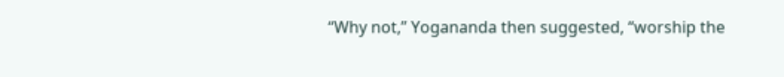“Why not,” Yogananda then suggested, “worship the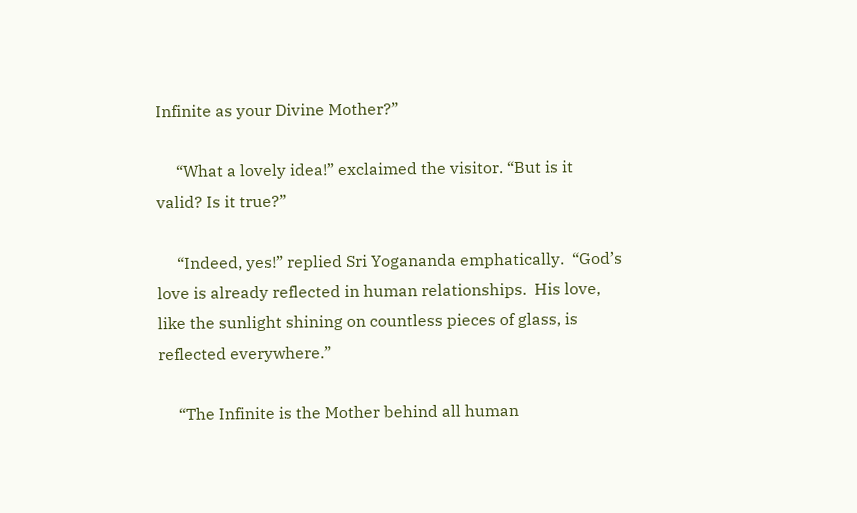Infinite as your Divine Mother?”

     “What a lovely idea!” exclaimed the visitor. “But is it valid? Is it true?”

     “Indeed, yes!” replied Sri Yogananda emphatically.  “God’s love is already reflected in human relationships.  His love, like the sunlight shining on countless pieces of glass, is reflected everywhere.”

     “The Infinite is the Mother behind all human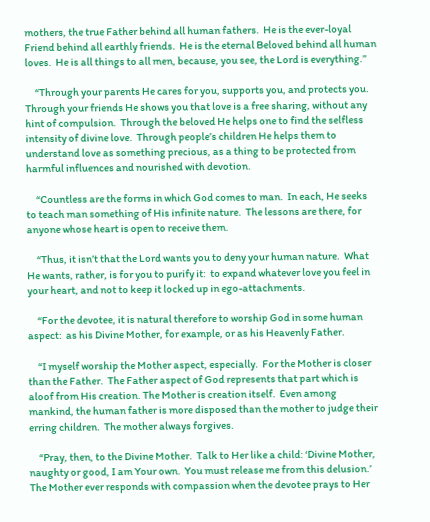mothers, the true Father behind all human fathers.  He is the ever-loyal Friend behind all earthly friends.  He is the eternal Beloved behind all human loves.  He is all things to all men, because, you see, the Lord is everything.”

     “Through your parents He cares for you, supports you, and protects you.  Through your friends He shows you that love is a free sharing, without any hint of compulsion.  Through the beloved He helps one to find the selfless intensity of divine love.  Through people’s children He helps them to understand love as something precious, as a thing to be protected from harmful influences and nourished with devotion.

     “Countless are the forms in which God comes to man.  In each, He seeks to teach man something of His infinite nature.  The lessons are there, for anyone whose heart is open to receive them.

     “Thus, it isn’t that the Lord wants you to deny your human nature.  What He wants, rather, is for you to purify it:  to expand whatever love you feel in your heart, and not to keep it locked up in ego-attachments.

     “For the devotee, it is natural therefore to worship God in some human aspect:  as his Divine Mother, for example, or as his Heavenly Father.

     “I myself worship the Mother aspect, especially.  For the Mother is closer than the Father.  The Father aspect of God represents that part which is aloof from His creation. The Mother is creation itself.  Even among mankind, the human father is more disposed than the mother to judge their erring children.  The mother always forgives.

     “Pray, then, to the Divine Mother.  Talk to Her like a child: ‘Divine Mother, naughty or good, I am Your own.  You must release me from this delusion.’  The Mother ever responds with compassion when the devotee prays to Her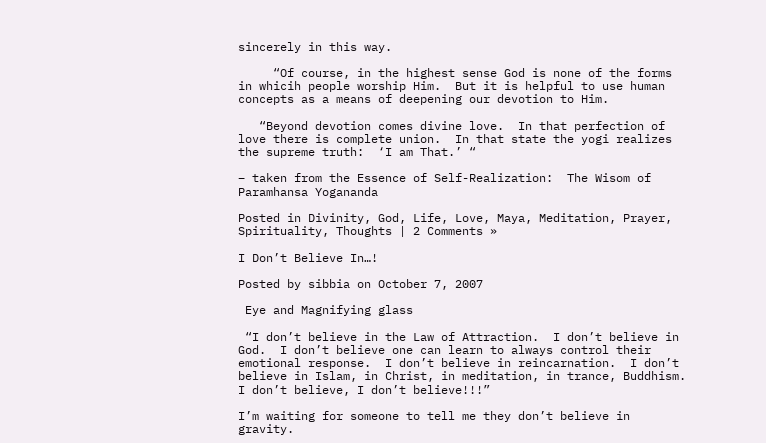sincerely in this way.

     “Of course, in the highest sense God is none of the forms in whicih people worship Him.  But it is helpful to use human concepts as a means of deepening our devotion to Him.

   “Beyond devotion comes divine love.  In that perfection of love there is complete union.  In that state the yogi realizes the supreme truth:  ‘I am That.’ “

– taken from the Essence of Self-Realization:  The Wisom of Paramhansa Yogananda

Posted in Divinity, God, Life, Love, Maya, Meditation, Prayer, Spirituality, Thoughts | 2 Comments »

I Don’t Believe In…!

Posted by sibbia on October 7, 2007

 Eye and Magnifying glass

 “I don’t believe in the Law of Attraction.  I don’t believe in God.  I don’t believe one can learn to always control their emotional response.  I don’t believe in reincarnation.  I don’t believe in Islam, in Christ, in meditation, in trance, Buddhism.  I don’t believe, I don’t believe!!!”

I’m waiting for someone to tell me they don’t believe in gravity.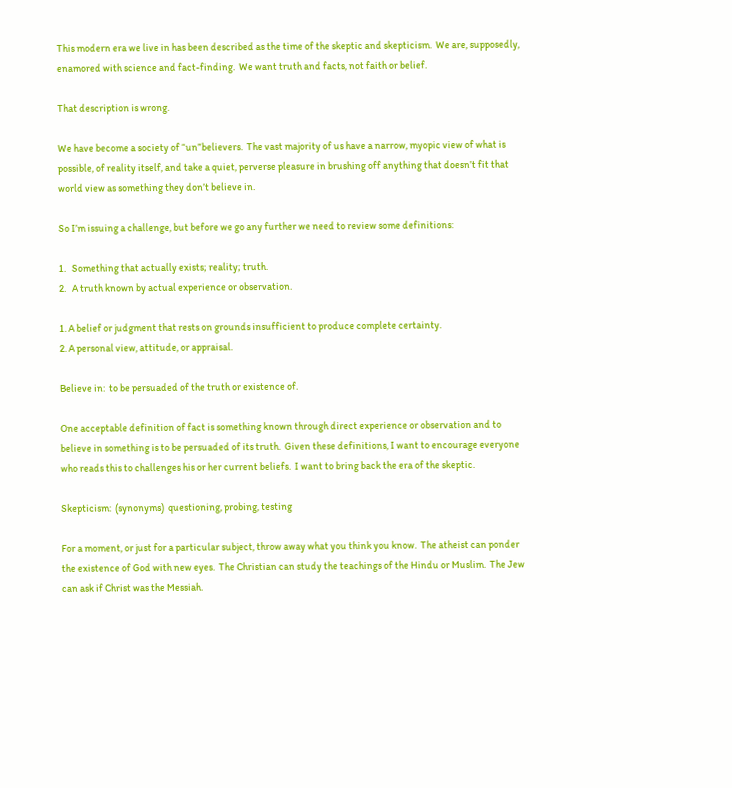This modern era we live in has been described as the time of the skeptic and skepticism.  We are, supposedly, enamored with science and fact-finding.  We want truth and facts, not faith or belief.

That description is wrong.

We have become a society of “un”believers.  The vast majority of us have a narrow, myopic view of what is possible, of reality itself, and take a quiet, perverse pleasure in brushing off anything that doesn’t fit that world view as something they don’t believe in.

So I’m issuing a challenge, but before we go any further we need to review some definitions:

1.   Something that actually exists; reality; truth.
2.   A truth known by actual experience or observation.

1. A belief or judgment that rests on grounds insufficient to produce complete certainty.
2. A personal view, attitude, or appraisal.

Believe in:  to be persuaded of the truth or existence of.

One acceptable definition of fact is something known through direct experience or observation and to believe in something is to be persuaded of its truth.  Given these definitions, I want to encourage everyone who reads this to challenges his or her current beliefs.  I want to bring back the era of the skeptic.

Skepticism:  (synonyms)  questioning, probing, testing

For a moment, or just for a particular subject, throw away what you think you know.  The atheist can ponder the existence of God with new eyes.  The Christian can study the teachings of the Hindu or Muslim.  The Jew can ask if Christ was the Messiah.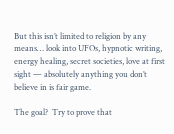But this isn’t limited to religion by any means… look into UFOs, hypnotic writing, energy healing, secret societies, love at first sight — absolutely anything you don’t believe in is fair game.

The goal?  Try to prove that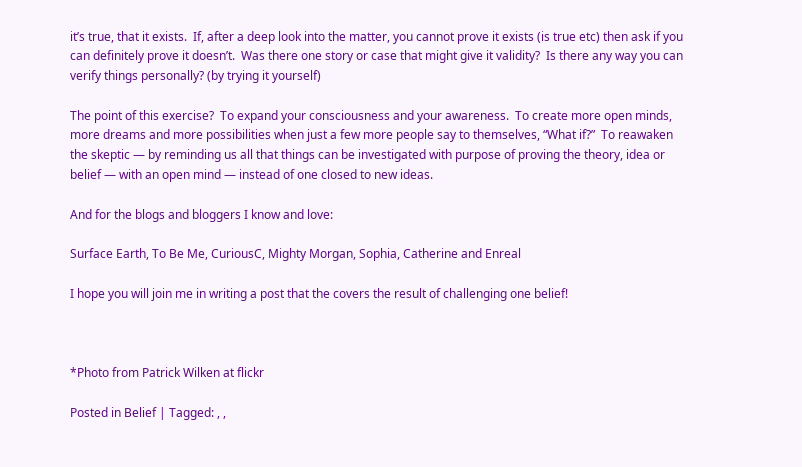it’s true, that it exists.  If, after a deep look into the matter, you cannot prove it exists (is true etc) then ask if you can definitely prove it doesn’t.  Was there one story or case that might give it validity?  Is there any way you can verify things personally? (by trying it yourself)

The point of this exercise?  To expand your consciousness and your awareness.  To create more open minds, more dreams and more possibilities when just a few more people say to themselves, “What if?”  To reawaken the skeptic — by reminding us all that things can be investigated with purpose of proving the theory, idea or belief — with an open mind — instead of one closed to new ideas.

And for the blogs and bloggers I know and love:

Surface Earth, To Be Me, CuriousC, Mighty Morgan, Sophia, Catherine and Enreal

I hope you will join me in writing a post that the covers the result of challenging one belief!



*Photo from Patrick Wilken at flickr

Posted in Belief | Tagged: , ,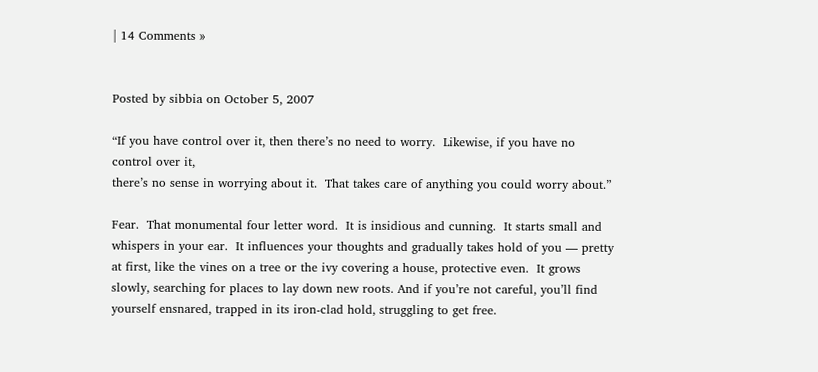| 14 Comments »


Posted by sibbia on October 5, 2007

“If you have control over it, then there’s no need to worry.  Likewise, if you have no control over it,
there’s no sense in worrying about it.  That takes care of anything you could worry about.”

Fear.  That monumental four letter word.  It is insidious and cunning.  It starts small and whispers in your ear.  It influences your thoughts and gradually takes hold of you — pretty at first, like the vines on a tree or the ivy covering a house, protective even.  It grows slowly, searching for places to lay down new roots. And if you’re not careful, you’ll find yourself ensnared, trapped in its iron-clad hold, struggling to get free.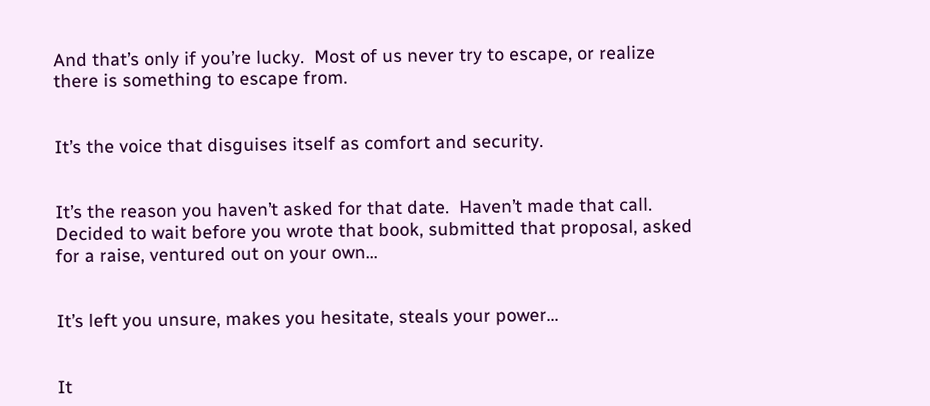And that’s only if you’re lucky.  Most of us never try to escape, or realize there is something to escape from.


It’s the voice that disguises itself as comfort and security.


It’s the reason you haven’t asked for that date.  Haven’t made that call.  Decided to wait before you wrote that book, submitted that proposal, asked for a raise, ventured out on your own…


It’s left you unsure, makes you hesitate, steals your power…


It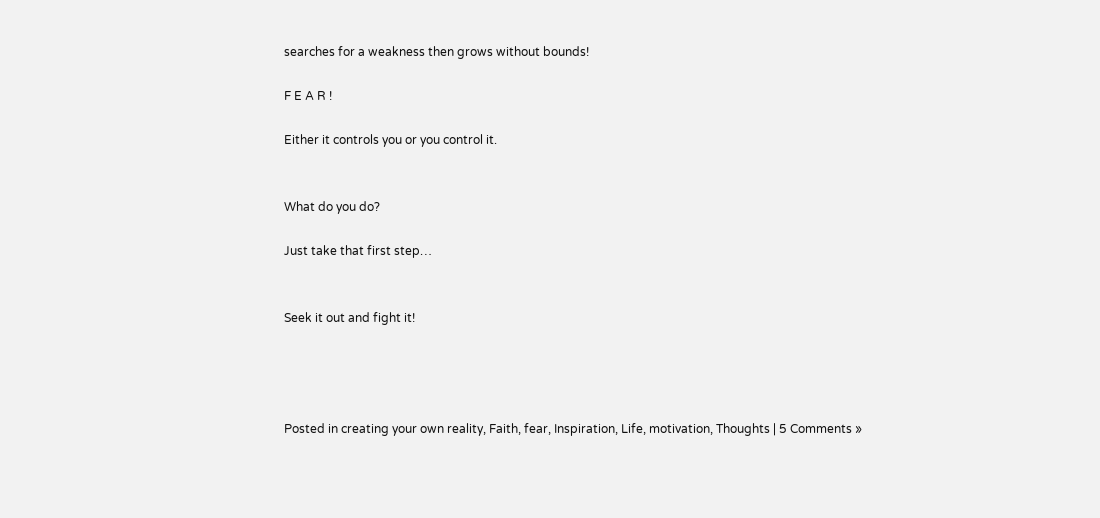searches for a weakness then grows without bounds!

F E A R !

Either it controls you or you control it.


What do you do?

Just take that first step…


Seek it out and fight it!




Posted in creating your own reality, Faith, fear, Inspiration, Life, motivation, Thoughts | 5 Comments »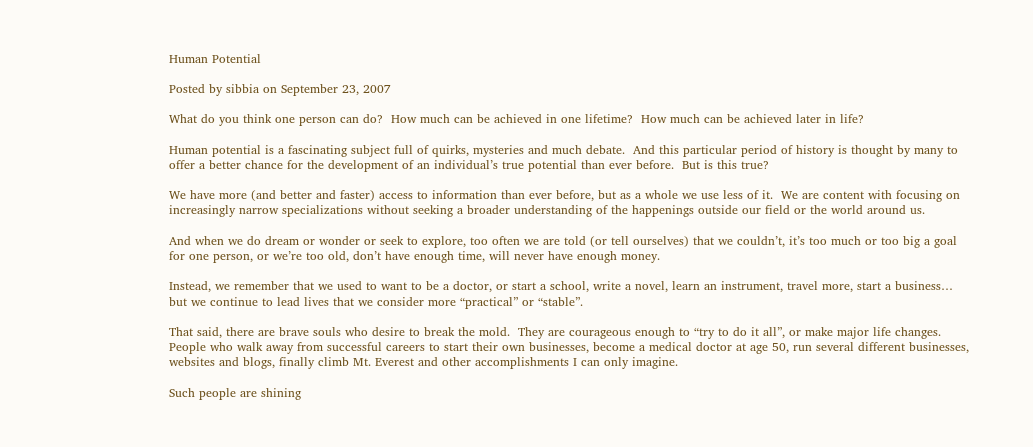Human Potential

Posted by sibbia on September 23, 2007

What do you think one person can do?  How much can be achieved in one lifetime?  How much can be achieved later in life?

Human potential is a fascinating subject full of quirks, mysteries and much debate.  And this particular period of history is thought by many to offer a better chance for the development of an individual’s true potential than ever before.  But is this true?

We have more (and better and faster) access to information than ever before, but as a whole we use less of it.  We are content with focusing on increasingly narrow specializations without seeking a broader understanding of the happenings outside our field or the world around us.

And when we do dream or wonder or seek to explore, too often we are told (or tell ourselves) that we couldn’t, it’s too much or too big a goal for one person, or we’re too old, don’t have enough time, will never have enough money.

Instead, we remember that we used to want to be a doctor, or start a school, write a novel, learn an instrument, travel more, start a business… but we continue to lead lives that we consider more “practical” or “stable”.

That said, there are brave souls who desire to break the mold.  They are courageous enough to “try to do it all”, or make major life changes.  People who walk away from successful careers to start their own businesses, become a medical doctor at age 50, run several different businesses, websites and blogs, finally climb Mt. Everest and other accomplishments I can only imagine.

Such people are shining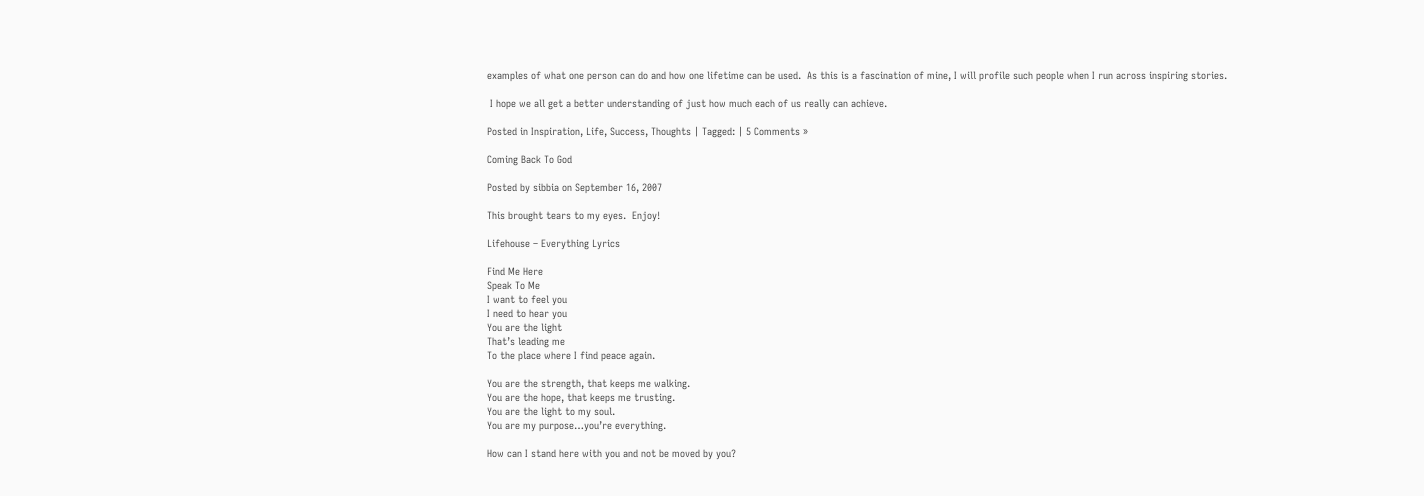examples of what one person can do and how one lifetime can be used.  As this is a fascination of mine, I will profile such people when I run across inspiring stories.

 I hope we all get a better understanding of just how much each of us really can achieve.

Posted in Inspiration, Life, Success, Thoughts | Tagged: | 5 Comments »

Coming Back To God

Posted by sibbia on September 16, 2007

This brought tears to my eyes.  Enjoy!

Lifehouse – Everything Lyrics

Find Me Here
Speak To Me
I want to feel you
I need to hear you
You are the light
That’s leading me
To the place where I find peace again.

You are the strength, that keeps me walking.
You are the hope, that keeps me trusting.
You are the light to my soul.
You are my purpose…you’re everything.

How can I stand here with you and not be moved by you?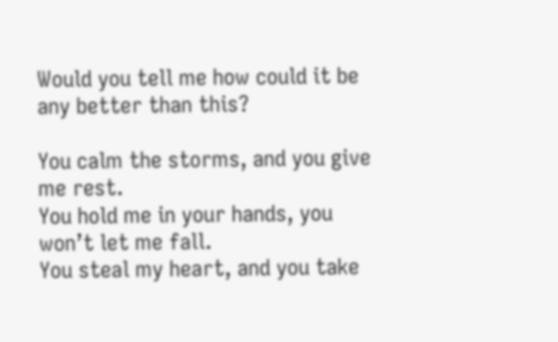Would you tell me how could it be any better than this?

You calm the storms, and you give me rest.
You hold me in your hands, you won’t let me fall.
You steal my heart, and you take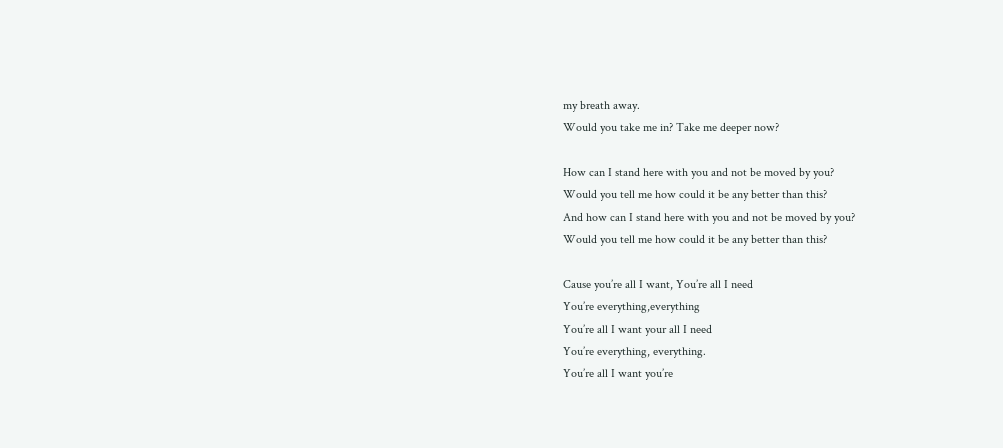my breath away.
Would you take me in? Take me deeper now?

How can I stand here with you and not be moved by you?
Would you tell me how could it be any better than this?
And how can I stand here with you and not be moved by you?
Would you tell me how could it be any better than this?

Cause you’re all I want, You’re all I need
You’re everything,everything
You’re all I want your all I need
You’re everything, everything.
You’re all I want you’re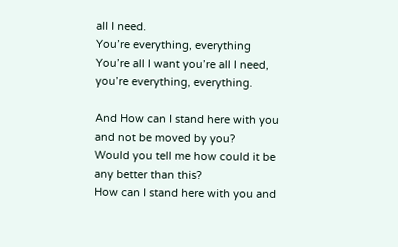all I need.
You’re everything, everything
You’re all I want you’re all I need, you’re everything, everything.

And How can I stand here with you and not be moved by you?
Would you tell me how could it be any better than this?
How can I stand here with you and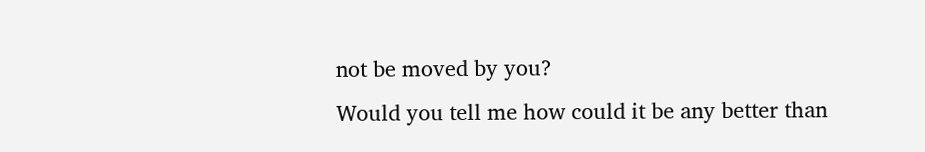not be moved by you?
Would you tell me how could it be any better than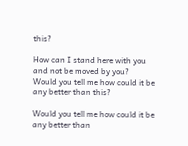this?

How can I stand here with you and not be moved by you?
Would you tell me how could it be any better than this?

Would you tell me how could it be any better than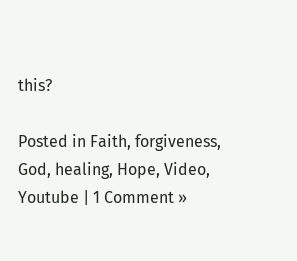this?

Posted in Faith, forgiveness, God, healing, Hope, Video, Youtube | 1 Comment »